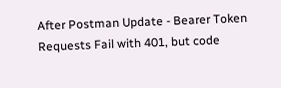After Postman Update - Bearer Token Requests Fail with 401, but code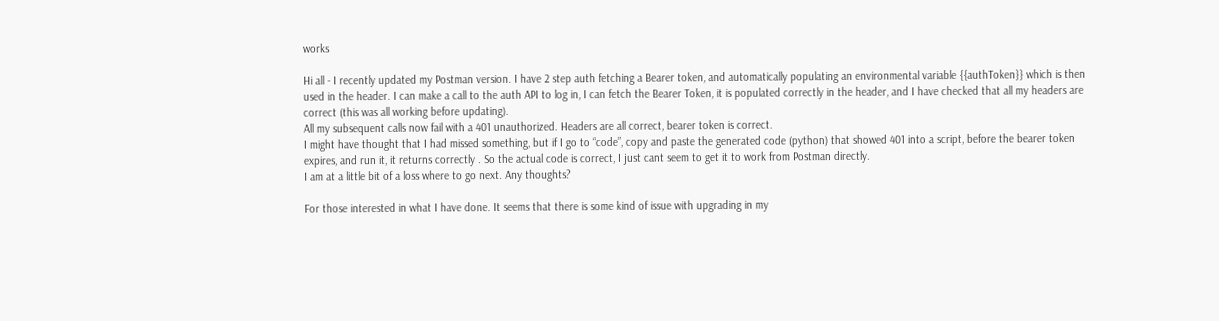works

Hi all - I recently updated my Postman version. I have 2 step auth fetching a Bearer token, and automatically populating an environmental variable {{authToken}} which is then used in the header. I can make a call to the auth API to log in, I can fetch the Bearer Token, it is populated correctly in the header, and I have checked that all my headers are correct (this was all working before updating).
All my subsequent calls now fail with a 401 unauthorized. Headers are all correct, bearer token is correct.
I might have thought that I had missed something, but if I go to “code”, copy and paste the generated code (python) that showed 401 into a script, before the bearer token expires, and run it, it returns correctly . So the actual code is correct, I just cant seem to get it to work from Postman directly.
I am at a little bit of a loss where to go next. Any thoughts?

For those interested in what I have done. It seems that there is some kind of issue with upgrading in my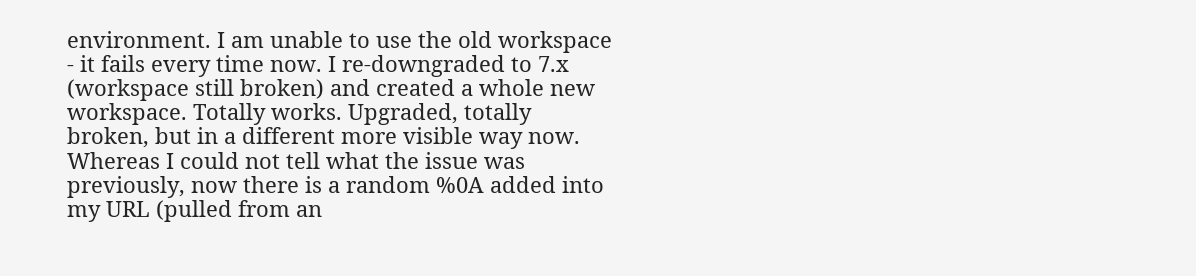environment. I am unable to use the old workspace - it fails every time now. I re-downgraded to 7.x (workspace still broken) and created a whole new workspace. Totally works. Upgraded, totally broken, but in a different more visible way now. Whereas I could not tell what the issue was previously, now there is a random %0A added into my URL (pulled from an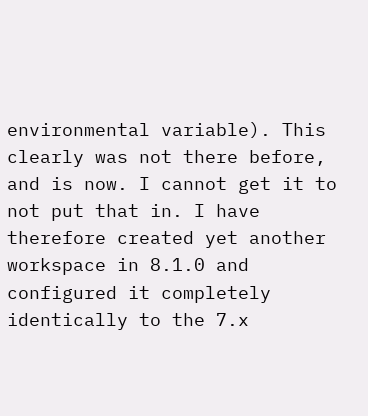environmental variable). This clearly was not there before, and is now. I cannot get it to not put that in. I have therefore created yet another workspace in 8.1.0 and configured it completely identically to the 7.x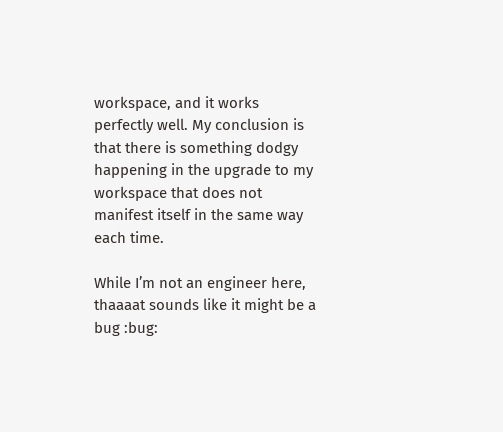workspace, and it works perfectly well. My conclusion is that there is something dodgy happening in the upgrade to my workspace that does not manifest itself in the same way each time.

While I’m not an engineer here, thaaaat sounds like it might be a bug :bug: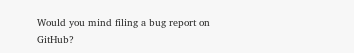Would you mind filing a bug report on GitHub?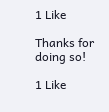1 Like

Thanks for doing so!

1 Like